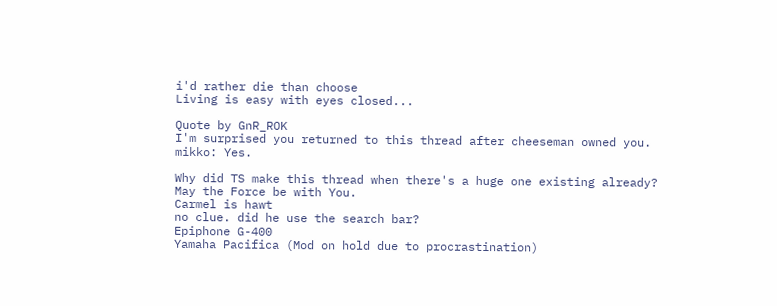i'd rather die than choose
Living is easy with eyes closed...

Quote by GnR_ROK
I'm surprised you returned to this thread after cheeseman owned you.
mikko: Yes.

Why did TS make this thread when there's a huge one existing already?
May the Force be with You.
Carmel is hawt
no clue. did he use the search bar?
Epiphone G-400
Yamaha Pacifica (Mod on hold due to procrastination)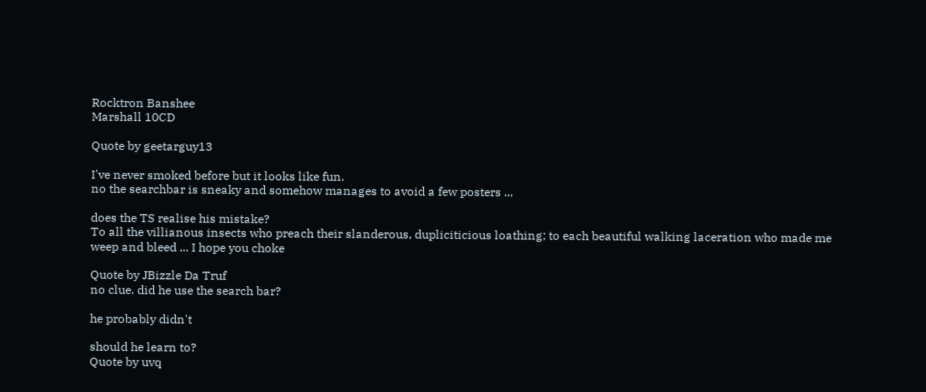Rocktron Banshee
Marshall 10CD

Quote by geetarguy13

I've never smoked before but it looks like fun.
no the searchbar is sneaky and somehow manages to avoid a few posters ...

does the TS realise his mistake?
To all the villianous insects who preach their slanderous, dupliciticious loathing; to each beautiful walking laceration who made me weep and bleed ... I hope you choke

Quote by JBizzle Da Truf
no clue. did he use the search bar?

he probably didn't

should he learn to?
Quote by uvq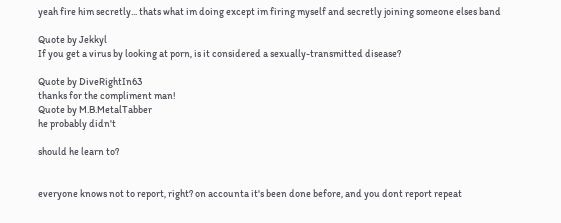yeah fire him secretly... thats what im doing except im firing myself and secretly joining someone elses band

Quote by Jekkyl
If you get a virus by looking at porn, is it considered a sexually-transmitted disease?

Quote by DiveRightIn63
thanks for the compliment man!
Quote by M.B.MetalTabber
he probably didn't

should he learn to?


everyone knows not to report, right? on accounta it's been done before, and you dont report repeat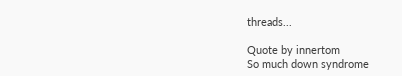threads...

Quote by innertom
So much down syndrome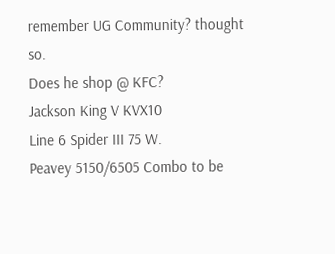remember UG Community? thought so.
Does he shop @ KFC?
Jackson King V KVX10
Line 6 Spider III 75 W.
Peavey 5150/6505 Combo to be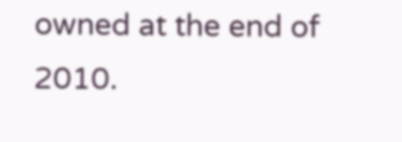owned at the end of 2010.